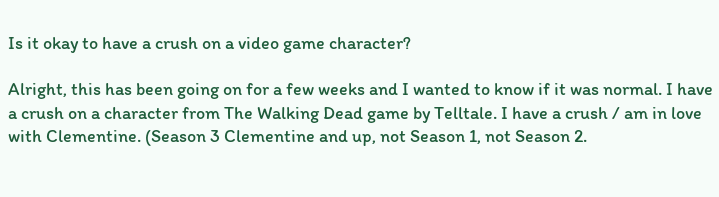Is it okay to have a crush on a video game character?

Alright, this has been going on for a few weeks and I wanted to know if it was normal. I have a crush on a character from The Walking Dead game by Telltale. I have a crush / am in love with Clementine. (Season 3 Clementine and up, not Season 1, not Season 2.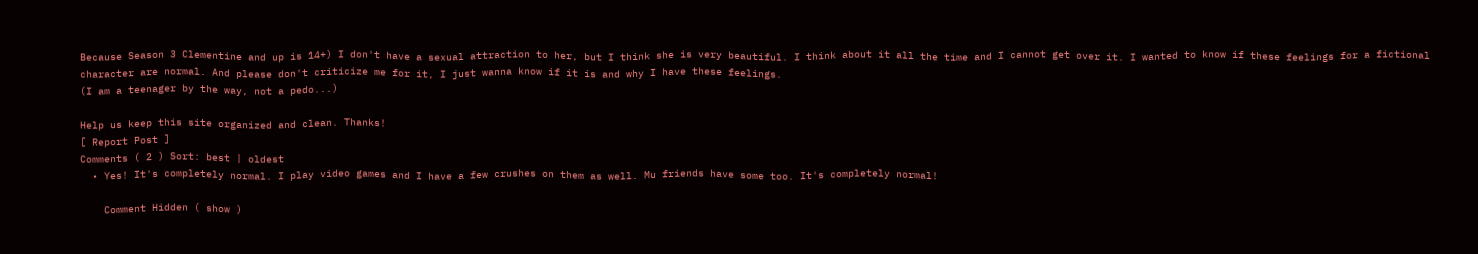Because Season 3 Clementine and up is 14+) I don't have a sexual attraction to her, but I think she is very beautiful. I think about it all the time and I cannot get over it. I wanted to know if these feelings for a fictional character are normal. And please don't criticize me for it, I just wanna know if it is and why I have these feelings.
(I am a teenager by the way, not a pedo...)

Help us keep this site organized and clean. Thanks!
[ Report Post ]
Comments ( 2 ) Sort: best | oldest
  • Yes! It's completely normal. I play video games and I have a few crushes on them as well. Mu friends have some too. It's completely normal!

    Comment Hidden ( show )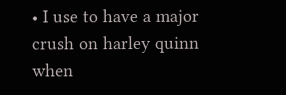• I use to have a major crush on harley quinn when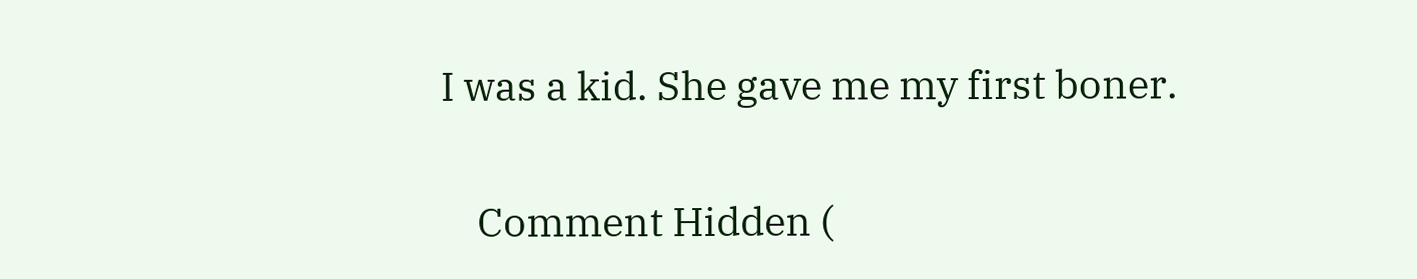I was a kid. She gave me my first boner.

    Comment Hidden (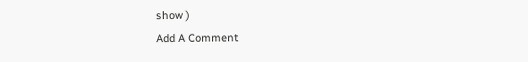show )
Add A Comment